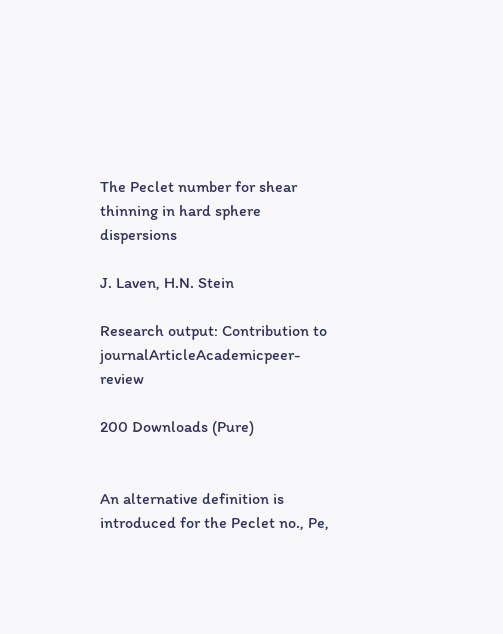The Peclet number for shear thinning in hard sphere dispersions

J. Laven, H.N. Stein

Research output: Contribution to journalArticleAcademicpeer-review

200 Downloads (Pure)


An alternative definition is introduced for the Peclet no., Pe,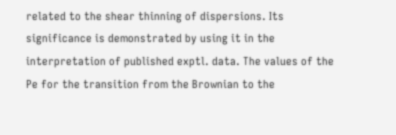related to the shear thinning of dispersions. Its significance is demonstrated by using it in the interpretation of published exptl. data. The values of the Pe for the transition from the Brownian to the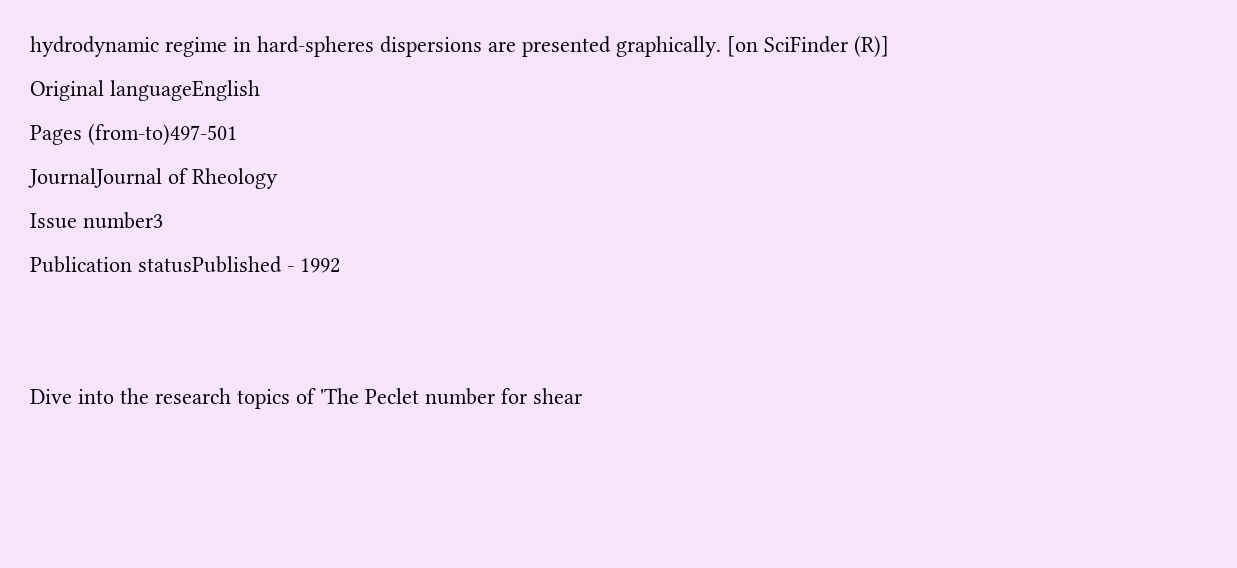hydrodynamic regime in hard-spheres dispersions are presented graphically. [on SciFinder (R)]
Original languageEnglish
Pages (from-to)497-501
JournalJournal of Rheology
Issue number3
Publication statusPublished - 1992


Dive into the research topics of 'The Peclet number for shear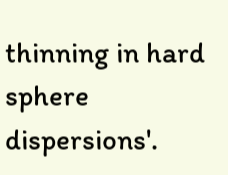thinning in hard sphere dispersions'.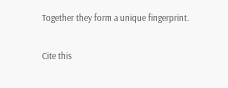Together they form a unique fingerprint.

Cite this